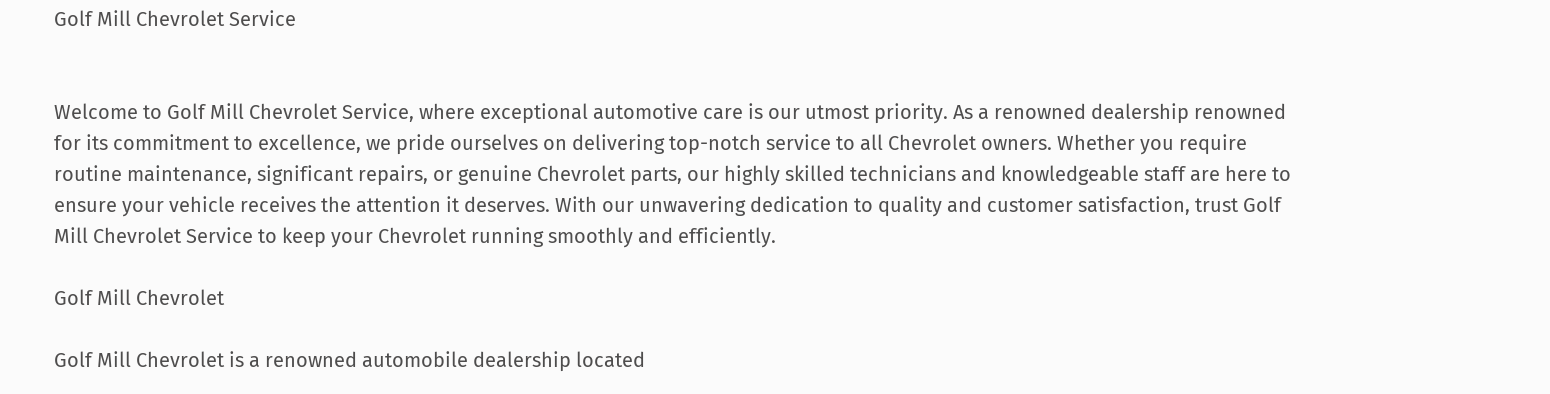Golf Mill Chevrolet Service


Welcome to Golf Mill Chevrolet Service, where exceptional automotive care is our utmost priority. As a renowned dealership renowned for its commitment to excellence, we pride ourselves on delivering top-notch service to all Chevrolet owners. Whether you require routine maintenance, significant repairs, or genuine Chevrolet parts, our highly skilled technicians and knowledgeable staff are here to ensure your vehicle receives the attention it deserves. With our unwavering dedication to quality and customer satisfaction, trust Golf Mill Chevrolet Service to keep your Chevrolet running smoothly and efficiently.

Golf Mill Chevrolet

Golf Mill Chevrolet is a renowned automobile dealership located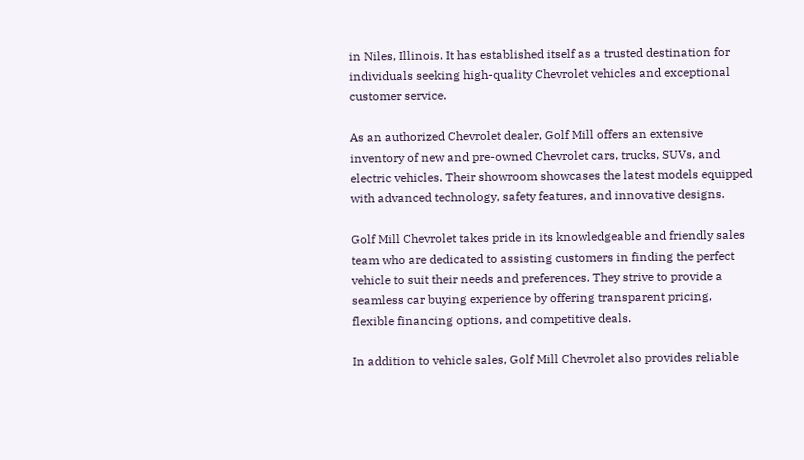in Niles, Illinois. It has established itself as a trusted destination for individuals seeking high-quality Chevrolet vehicles and exceptional customer service.

As an authorized Chevrolet dealer, Golf Mill offers an extensive inventory of new and pre-owned Chevrolet cars, trucks, SUVs, and electric vehicles. Their showroom showcases the latest models equipped with advanced technology, safety features, and innovative designs.

Golf Mill Chevrolet takes pride in its knowledgeable and friendly sales team who are dedicated to assisting customers in finding the perfect vehicle to suit their needs and preferences. They strive to provide a seamless car buying experience by offering transparent pricing, flexible financing options, and competitive deals.

In addition to vehicle sales, Golf Mill Chevrolet also provides reliable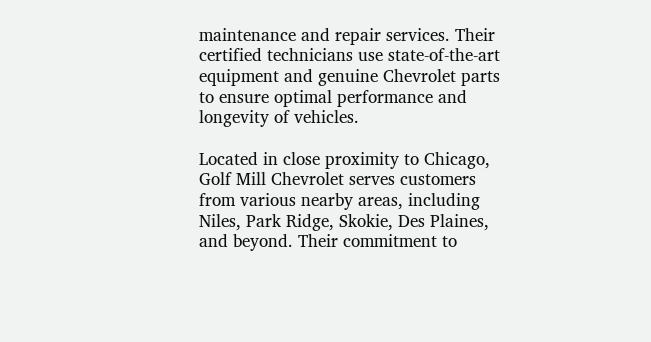maintenance and repair services. Their certified technicians use state-of-the-art equipment and genuine Chevrolet parts to ensure optimal performance and longevity of vehicles.

Located in close proximity to Chicago, Golf Mill Chevrolet serves customers from various nearby areas, including Niles, Park Ridge, Skokie, Des Plaines, and beyond. Their commitment to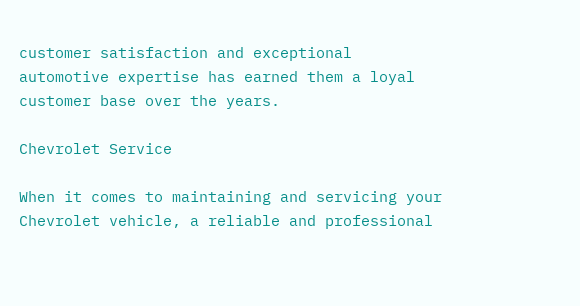customer satisfaction and exceptional automotive expertise has earned them a loyal customer base over the years.

Chevrolet Service

When it comes to maintaining and servicing your Chevrolet vehicle, a reliable and professional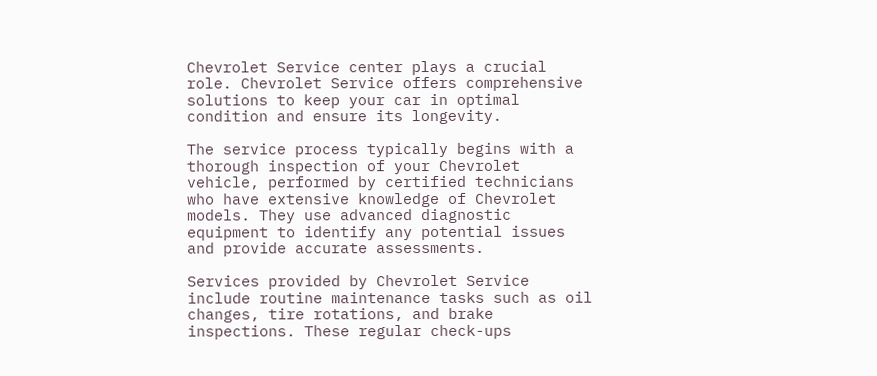Chevrolet Service center plays a crucial role. Chevrolet Service offers comprehensive solutions to keep your car in optimal condition and ensure its longevity.

The service process typically begins with a thorough inspection of your Chevrolet vehicle, performed by certified technicians who have extensive knowledge of Chevrolet models. They use advanced diagnostic equipment to identify any potential issues and provide accurate assessments.

Services provided by Chevrolet Service include routine maintenance tasks such as oil changes, tire rotations, and brake inspections. These regular check-ups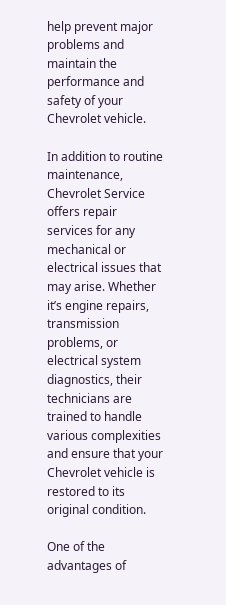help prevent major problems and maintain the performance and safety of your Chevrolet vehicle.

In addition to routine maintenance, Chevrolet Service offers repair services for any mechanical or electrical issues that may arise. Whether it’s engine repairs, transmission problems, or electrical system diagnostics, their technicians are trained to handle various complexities and ensure that your Chevrolet vehicle is restored to its original condition.

One of the advantages of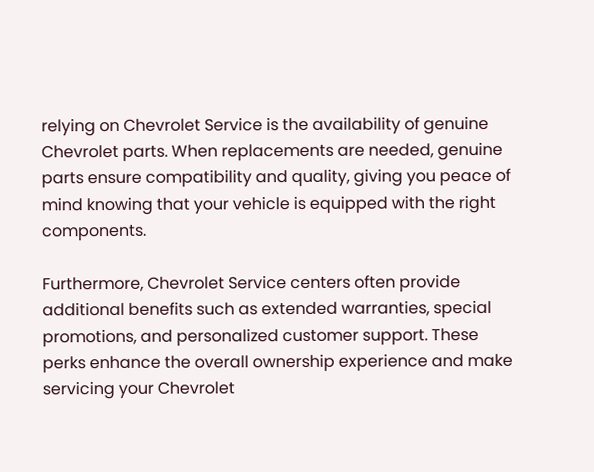relying on Chevrolet Service is the availability of genuine Chevrolet parts. When replacements are needed, genuine parts ensure compatibility and quality, giving you peace of mind knowing that your vehicle is equipped with the right components.

Furthermore, Chevrolet Service centers often provide additional benefits such as extended warranties, special promotions, and personalized customer support. These perks enhance the overall ownership experience and make servicing your Chevrolet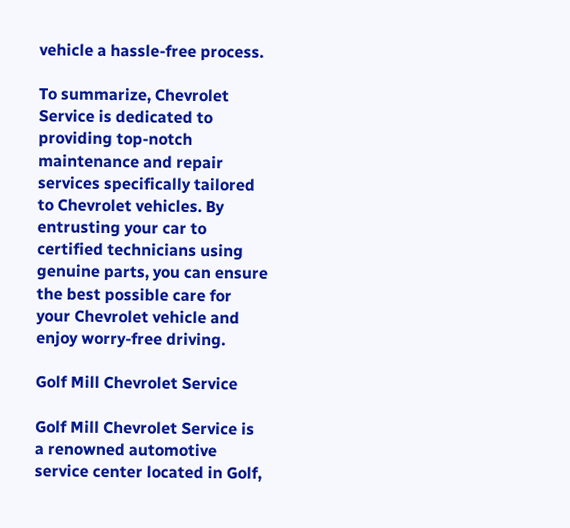vehicle a hassle-free process.

To summarize, Chevrolet Service is dedicated to providing top-notch maintenance and repair services specifically tailored to Chevrolet vehicles. By entrusting your car to certified technicians using genuine parts, you can ensure the best possible care for your Chevrolet vehicle and enjoy worry-free driving.

Golf Mill Chevrolet Service

Golf Mill Chevrolet Service is a renowned automotive service center located in Golf,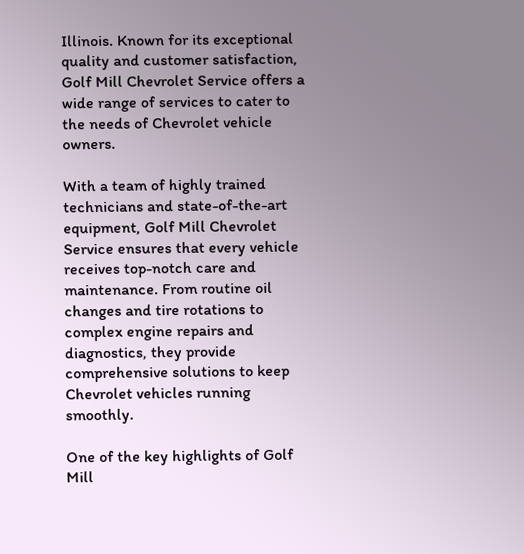Illinois. Known for its exceptional quality and customer satisfaction, Golf Mill Chevrolet Service offers a wide range of services to cater to the needs of Chevrolet vehicle owners.

With a team of highly trained technicians and state-of-the-art equipment, Golf Mill Chevrolet Service ensures that every vehicle receives top-notch care and maintenance. From routine oil changes and tire rotations to complex engine repairs and diagnostics, they provide comprehensive solutions to keep Chevrolet vehicles running smoothly.

One of the key highlights of Golf Mill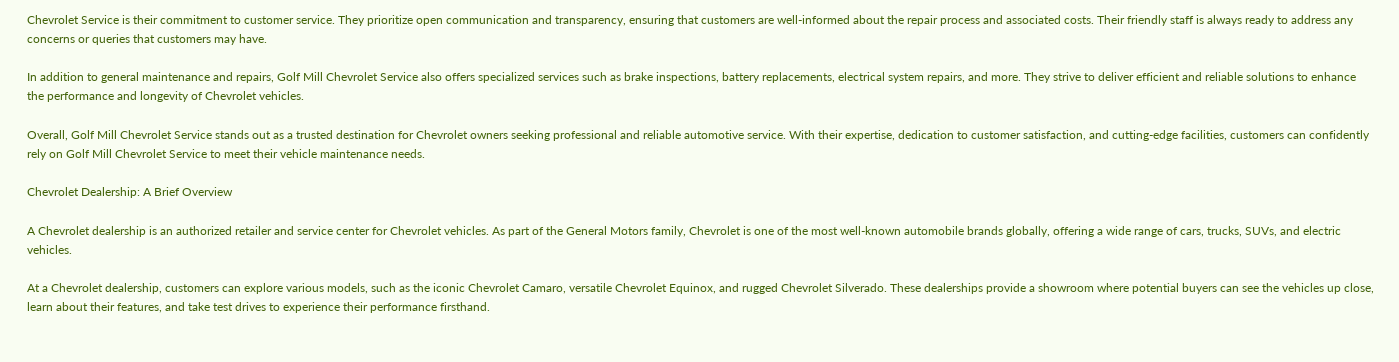Chevrolet Service is their commitment to customer service. They prioritize open communication and transparency, ensuring that customers are well-informed about the repair process and associated costs. Their friendly staff is always ready to address any concerns or queries that customers may have.

In addition to general maintenance and repairs, Golf Mill Chevrolet Service also offers specialized services such as brake inspections, battery replacements, electrical system repairs, and more. They strive to deliver efficient and reliable solutions to enhance the performance and longevity of Chevrolet vehicles.

Overall, Golf Mill Chevrolet Service stands out as a trusted destination for Chevrolet owners seeking professional and reliable automotive service. With their expertise, dedication to customer satisfaction, and cutting-edge facilities, customers can confidently rely on Golf Mill Chevrolet Service to meet their vehicle maintenance needs.

Chevrolet Dealership: A Brief Overview

A Chevrolet dealership is an authorized retailer and service center for Chevrolet vehicles. As part of the General Motors family, Chevrolet is one of the most well-known automobile brands globally, offering a wide range of cars, trucks, SUVs, and electric vehicles.

At a Chevrolet dealership, customers can explore various models, such as the iconic Chevrolet Camaro, versatile Chevrolet Equinox, and rugged Chevrolet Silverado. These dealerships provide a showroom where potential buyers can see the vehicles up close, learn about their features, and take test drives to experience their performance firsthand.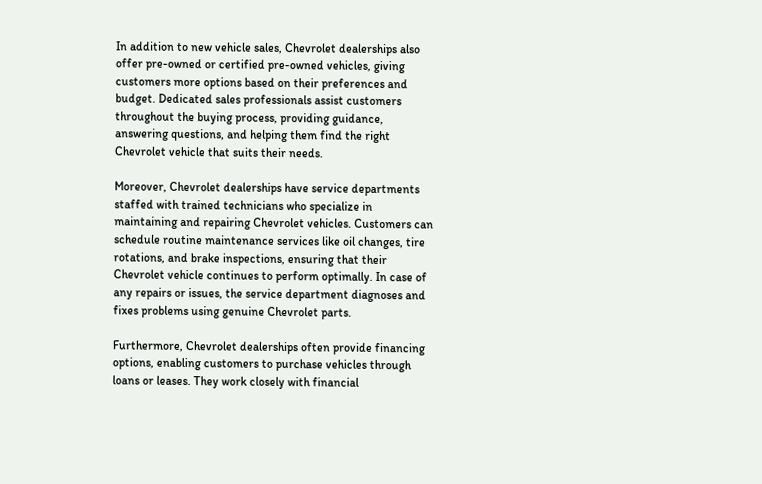In addition to new vehicle sales, Chevrolet dealerships also offer pre-owned or certified pre-owned vehicles, giving customers more options based on their preferences and budget. Dedicated sales professionals assist customers throughout the buying process, providing guidance, answering questions, and helping them find the right Chevrolet vehicle that suits their needs.

Moreover, Chevrolet dealerships have service departments staffed with trained technicians who specialize in maintaining and repairing Chevrolet vehicles. Customers can schedule routine maintenance services like oil changes, tire rotations, and brake inspections, ensuring that their Chevrolet vehicle continues to perform optimally. In case of any repairs or issues, the service department diagnoses and fixes problems using genuine Chevrolet parts.

Furthermore, Chevrolet dealerships often provide financing options, enabling customers to purchase vehicles through loans or leases. They work closely with financial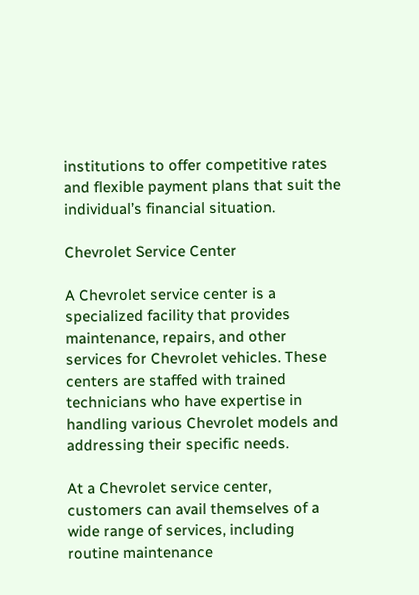institutions to offer competitive rates and flexible payment plans that suit the individual’s financial situation.

Chevrolet Service Center

A Chevrolet service center is a specialized facility that provides maintenance, repairs, and other services for Chevrolet vehicles. These centers are staffed with trained technicians who have expertise in handling various Chevrolet models and addressing their specific needs.

At a Chevrolet service center, customers can avail themselves of a wide range of services, including routine maintenance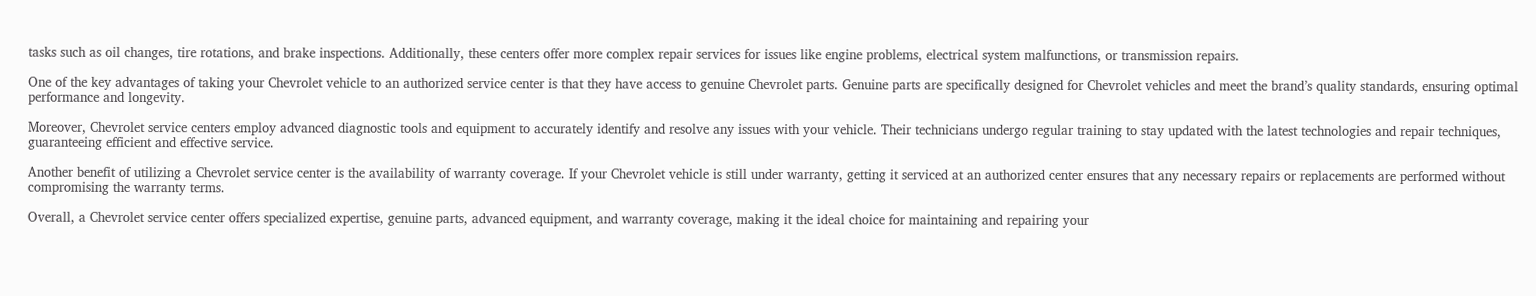tasks such as oil changes, tire rotations, and brake inspections. Additionally, these centers offer more complex repair services for issues like engine problems, electrical system malfunctions, or transmission repairs.

One of the key advantages of taking your Chevrolet vehicle to an authorized service center is that they have access to genuine Chevrolet parts. Genuine parts are specifically designed for Chevrolet vehicles and meet the brand’s quality standards, ensuring optimal performance and longevity.

Moreover, Chevrolet service centers employ advanced diagnostic tools and equipment to accurately identify and resolve any issues with your vehicle. Their technicians undergo regular training to stay updated with the latest technologies and repair techniques, guaranteeing efficient and effective service.

Another benefit of utilizing a Chevrolet service center is the availability of warranty coverage. If your Chevrolet vehicle is still under warranty, getting it serviced at an authorized center ensures that any necessary repairs or replacements are performed without compromising the warranty terms.

Overall, a Chevrolet service center offers specialized expertise, genuine parts, advanced equipment, and warranty coverage, making it the ideal choice for maintaining and repairing your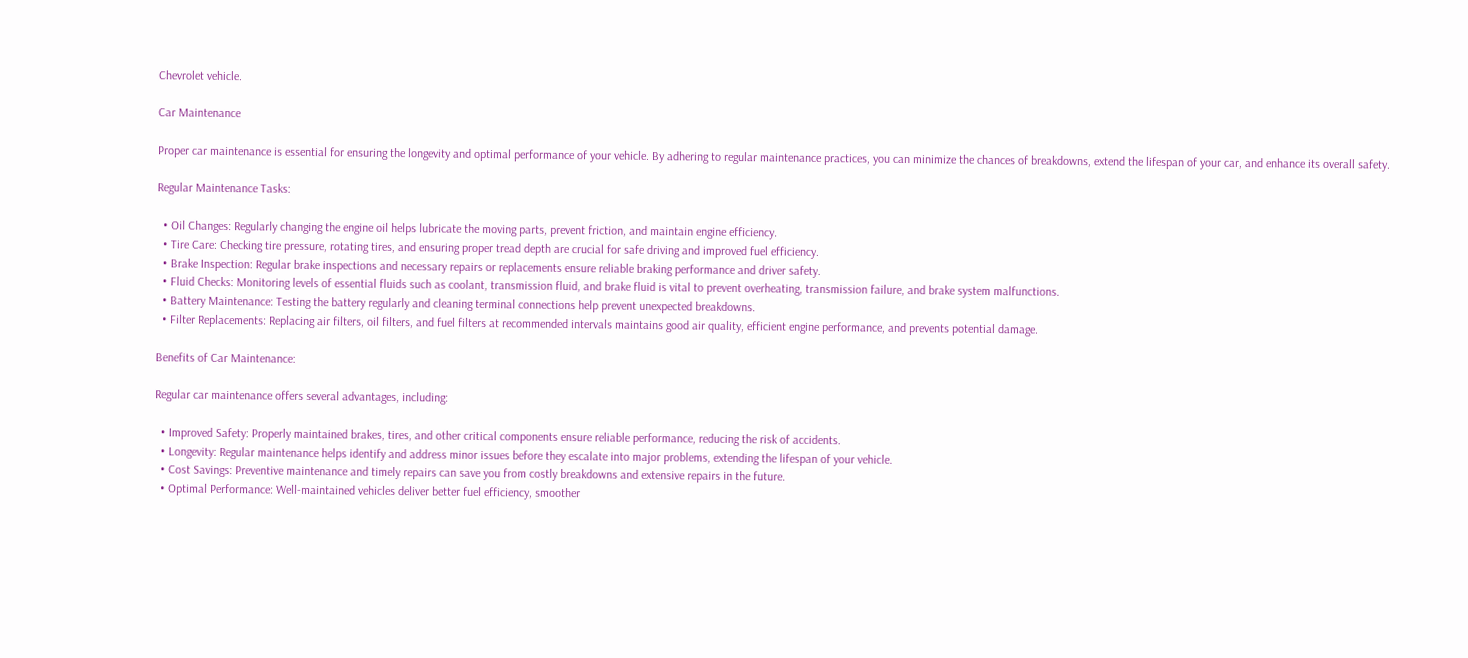Chevrolet vehicle.

Car Maintenance

Proper car maintenance is essential for ensuring the longevity and optimal performance of your vehicle. By adhering to regular maintenance practices, you can minimize the chances of breakdowns, extend the lifespan of your car, and enhance its overall safety.

Regular Maintenance Tasks:

  • Oil Changes: Regularly changing the engine oil helps lubricate the moving parts, prevent friction, and maintain engine efficiency.
  • Tire Care: Checking tire pressure, rotating tires, and ensuring proper tread depth are crucial for safe driving and improved fuel efficiency.
  • Brake Inspection: Regular brake inspections and necessary repairs or replacements ensure reliable braking performance and driver safety.
  • Fluid Checks: Monitoring levels of essential fluids such as coolant, transmission fluid, and brake fluid is vital to prevent overheating, transmission failure, and brake system malfunctions.
  • Battery Maintenance: Testing the battery regularly and cleaning terminal connections help prevent unexpected breakdowns.
  • Filter Replacements: Replacing air filters, oil filters, and fuel filters at recommended intervals maintains good air quality, efficient engine performance, and prevents potential damage.

Benefits of Car Maintenance:

Regular car maintenance offers several advantages, including:

  • Improved Safety: Properly maintained brakes, tires, and other critical components ensure reliable performance, reducing the risk of accidents.
  • Longevity: Regular maintenance helps identify and address minor issues before they escalate into major problems, extending the lifespan of your vehicle.
  • Cost Savings: Preventive maintenance and timely repairs can save you from costly breakdowns and extensive repairs in the future.
  • Optimal Performance: Well-maintained vehicles deliver better fuel efficiency, smoother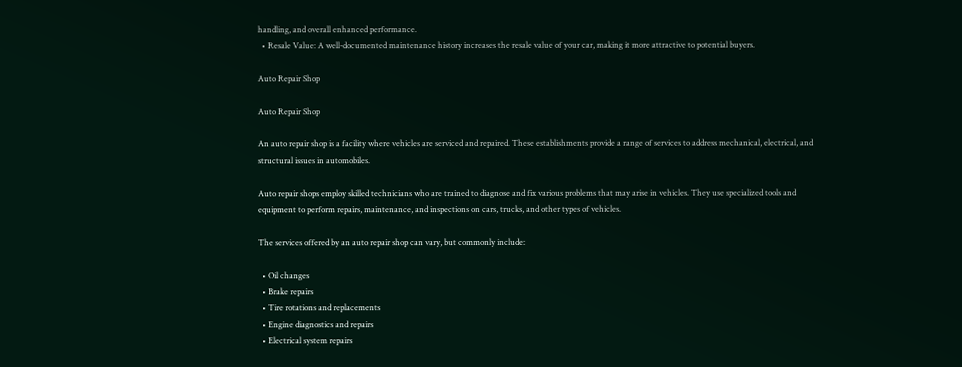handling, and overall enhanced performance.
  • Resale Value: A well-documented maintenance history increases the resale value of your car, making it more attractive to potential buyers.

Auto Repair Shop

Auto Repair Shop

An auto repair shop is a facility where vehicles are serviced and repaired. These establishments provide a range of services to address mechanical, electrical, and structural issues in automobiles.

Auto repair shops employ skilled technicians who are trained to diagnose and fix various problems that may arise in vehicles. They use specialized tools and equipment to perform repairs, maintenance, and inspections on cars, trucks, and other types of vehicles.

The services offered by an auto repair shop can vary, but commonly include:

  • Oil changes
  • Brake repairs
  • Tire rotations and replacements
  • Engine diagnostics and repairs
  • Electrical system repairs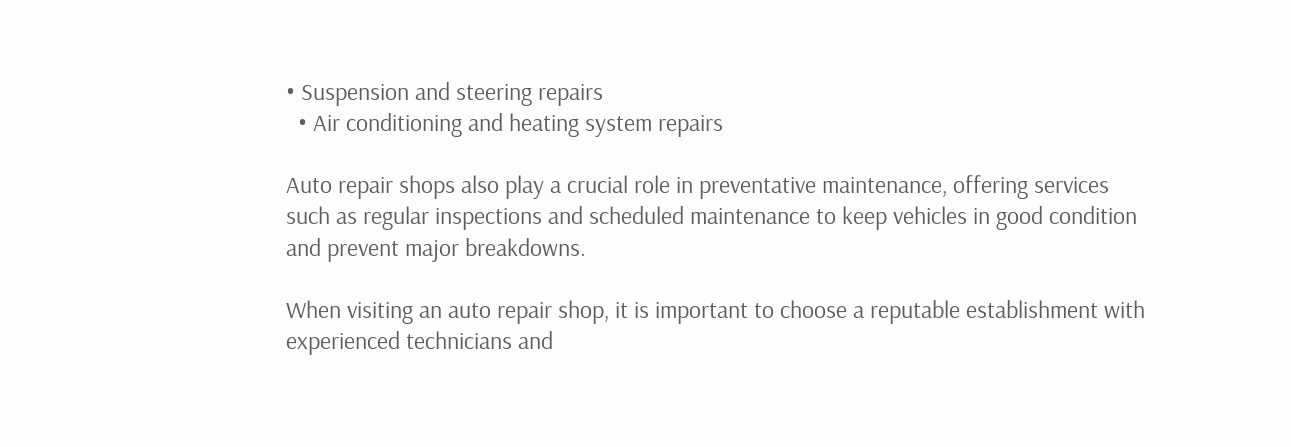• Suspension and steering repairs
  • Air conditioning and heating system repairs

Auto repair shops also play a crucial role in preventative maintenance, offering services such as regular inspections and scheduled maintenance to keep vehicles in good condition and prevent major breakdowns.

When visiting an auto repair shop, it is important to choose a reputable establishment with experienced technicians and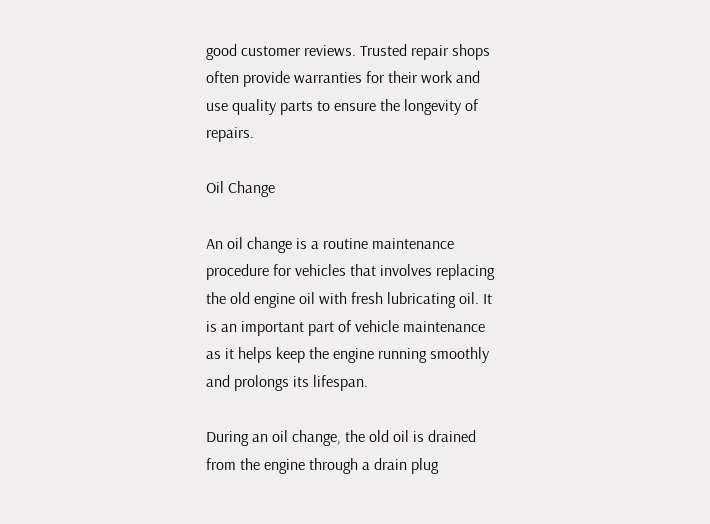good customer reviews. Trusted repair shops often provide warranties for their work and use quality parts to ensure the longevity of repairs.

Oil Change

An oil change is a routine maintenance procedure for vehicles that involves replacing the old engine oil with fresh lubricating oil. It is an important part of vehicle maintenance as it helps keep the engine running smoothly and prolongs its lifespan.

During an oil change, the old oil is drained from the engine through a drain plug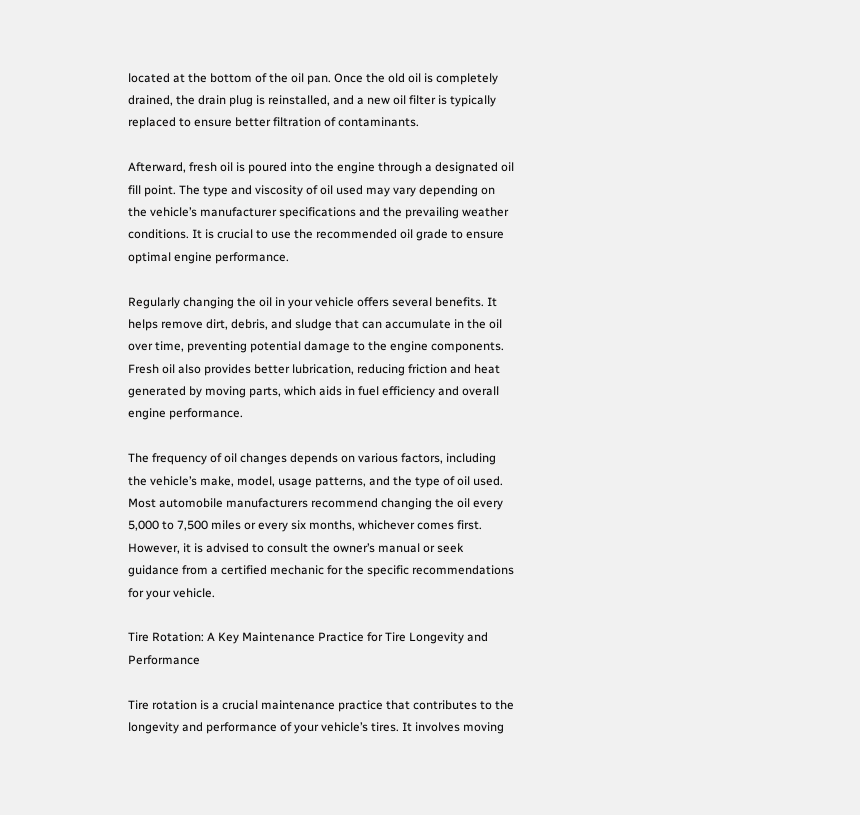located at the bottom of the oil pan. Once the old oil is completely drained, the drain plug is reinstalled, and a new oil filter is typically replaced to ensure better filtration of contaminants.

Afterward, fresh oil is poured into the engine through a designated oil fill point. The type and viscosity of oil used may vary depending on the vehicle’s manufacturer specifications and the prevailing weather conditions. It is crucial to use the recommended oil grade to ensure optimal engine performance.

Regularly changing the oil in your vehicle offers several benefits. It helps remove dirt, debris, and sludge that can accumulate in the oil over time, preventing potential damage to the engine components. Fresh oil also provides better lubrication, reducing friction and heat generated by moving parts, which aids in fuel efficiency and overall engine performance.

The frequency of oil changes depends on various factors, including the vehicle’s make, model, usage patterns, and the type of oil used. Most automobile manufacturers recommend changing the oil every 5,000 to 7,500 miles or every six months, whichever comes first. However, it is advised to consult the owner’s manual or seek guidance from a certified mechanic for the specific recommendations for your vehicle.

Tire Rotation: A Key Maintenance Practice for Tire Longevity and Performance

Tire rotation is a crucial maintenance practice that contributes to the longevity and performance of your vehicle’s tires. It involves moving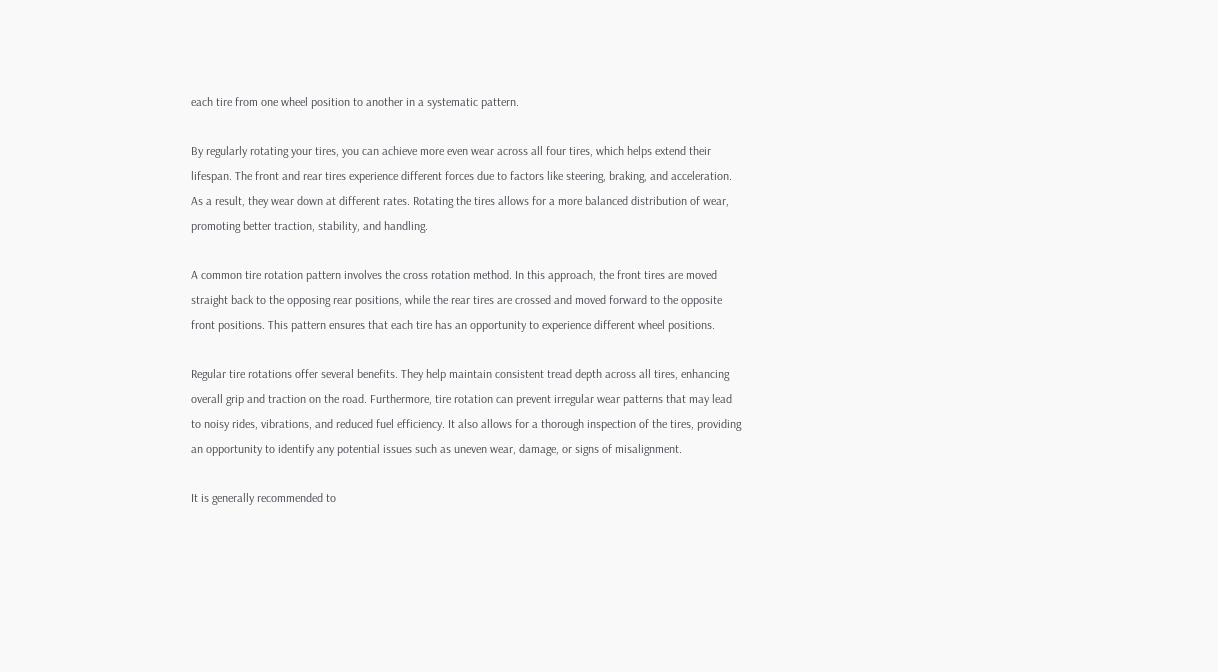each tire from one wheel position to another in a systematic pattern.

By regularly rotating your tires, you can achieve more even wear across all four tires, which helps extend their lifespan. The front and rear tires experience different forces due to factors like steering, braking, and acceleration. As a result, they wear down at different rates. Rotating the tires allows for a more balanced distribution of wear, promoting better traction, stability, and handling.

A common tire rotation pattern involves the cross rotation method. In this approach, the front tires are moved straight back to the opposing rear positions, while the rear tires are crossed and moved forward to the opposite front positions. This pattern ensures that each tire has an opportunity to experience different wheel positions.

Regular tire rotations offer several benefits. They help maintain consistent tread depth across all tires, enhancing overall grip and traction on the road. Furthermore, tire rotation can prevent irregular wear patterns that may lead to noisy rides, vibrations, and reduced fuel efficiency. It also allows for a thorough inspection of the tires, providing an opportunity to identify any potential issues such as uneven wear, damage, or signs of misalignment.

It is generally recommended to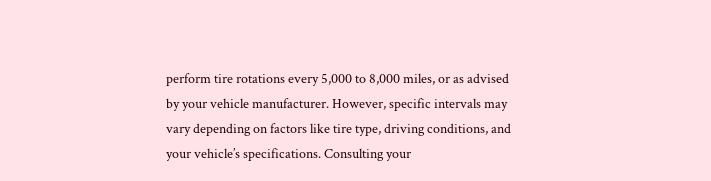perform tire rotations every 5,000 to 8,000 miles, or as advised by your vehicle manufacturer. However, specific intervals may vary depending on factors like tire type, driving conditions, and your vehicle’s specifications. Consulting your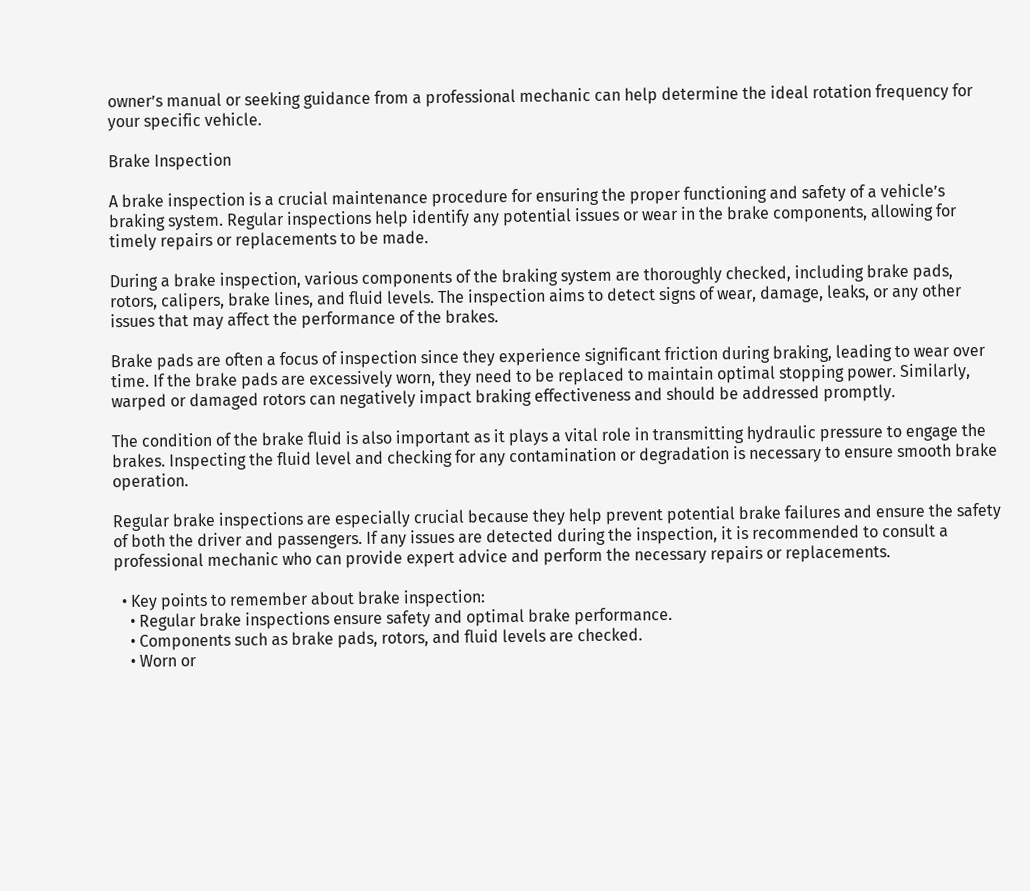owner’s manual or seeking guidance from a professional mechanic can help determine the ideal rotation frequency for your specific vehicle.

Brake Inspection

A brake inspection is a crucial maintenance procedure for ensuring the proper functioning and safety of a vehicle’s braking system. Regular inspections help identify any potential issues or wear in the brake components, allowing for timely repairs or replacements to be made.

During a brake inspection, various components of the braking system are thoroughly checked, including brake pads, rotors, calipers, brake lines, and fluid levels. The inspection aims to detect signs of wear, damage, leaks, or any other issues that may affect the performance of the brakes.

Brake pads are often a focus of inspection since they experience significant friction during braking, leading to wear over time. If the brake pads are excessively worn, they need to be replaced to maintain optimal stopping power. Similarly, warped or damaged rotors can negatively impact braking effectiveness and should be addressed promptly.

The condition of the brake fluid is also important as it plays a vital role in transmitting hydraulic pressure to engage the brakes. Inspecting the fluid level and checking for any contamination or degradation is necessary to ensure smooth brake operation.

Regular brake inspections are especially crucial because they help prevent potential brake failures and ensure the safety of both the driver and passengers. If any issues are detected during the inspection, it is recommended to consult a professional mechanic who can provide expert advice and perform the necessary repairs or replacements.

  • Key points to remember about brake inspection:
    • Regular brake inspections ensure safety and optimal brake performance.
    • Components such as brake pads, rotors, and fluid levels are checked.
    • Worn or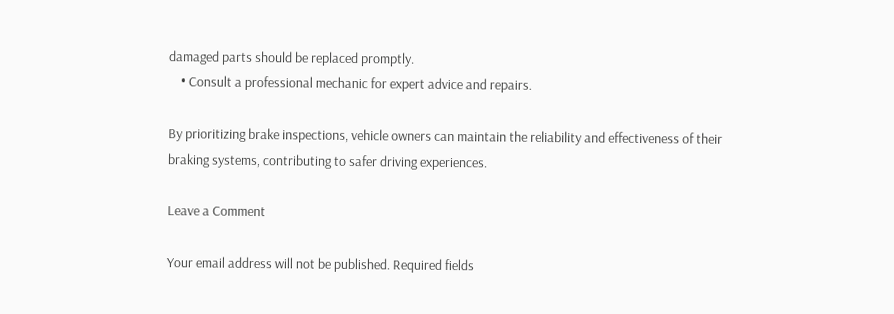damaged parts should be replaced promptly.
    • Consult a professional mechanic for expert advice and repairs.

By prioritizing brake inspections, vehicle owners can maintain the reliability and effectiveness of their braking systems, contributing to safer driving experiences.

Leave a Comment

Your email address will not be published. Required fields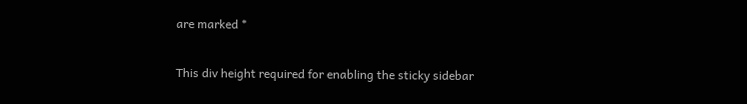are marked *

This div height required for enabling the sticky sidebar